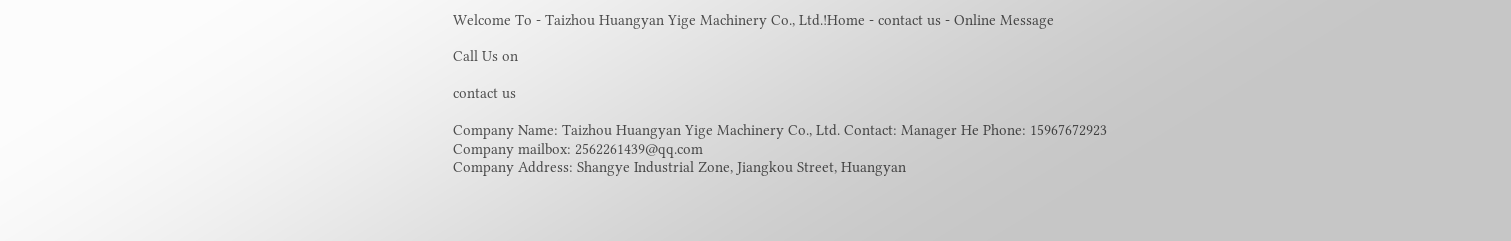Welcome To - Taizhou Huangyan Yige Machinery Co., Ltd.!Home - contact us - Online Message

Call Us on

contact us

Company Name: Taizhou Huangyan Yige Machinery Co., Ltd. Contact: Manager He Phone: 15967672923
Company mailbox: 2562261439@qq.com
Company Address: Shangye Industrial Zone, Jiangkou Street, Huangyan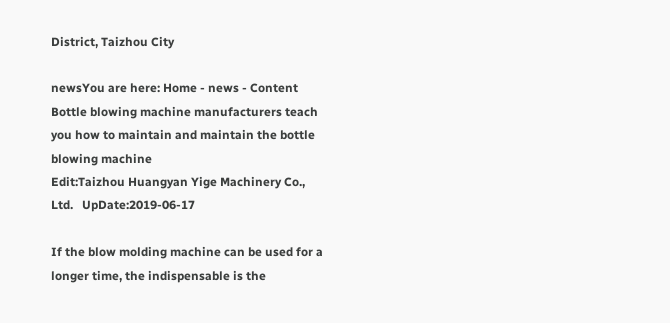District, Taizhou City

newsYou are here: Home - news - Content
Bottle blowing machine manufacturers teach you how to maintain and maintain the bottle blowing machine
Edit:Taizhou Huangyan Yige Machinery Co., Ltd.   UpDate:2019-06-17

If the blow molding machine can be used for a longer time, the indispensable is the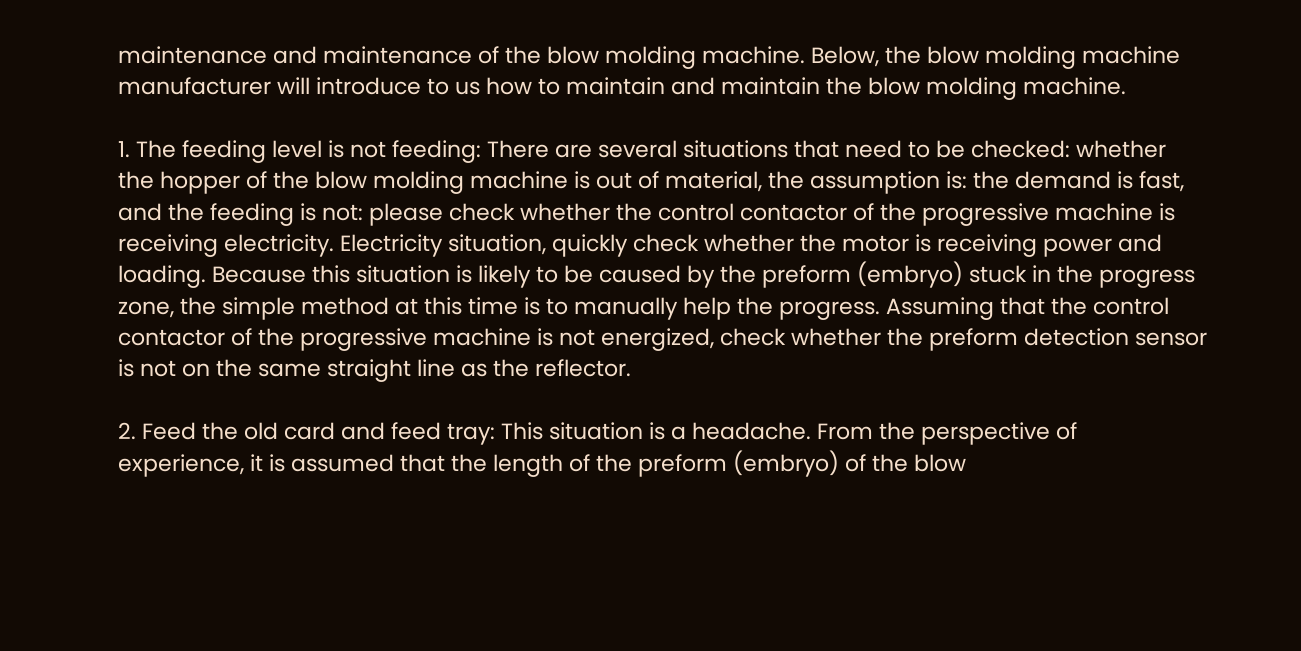maintenance and maintenance of the blow molding machine. Below, the blow molding machine manufacturer will introduce to us how to maintain and maintain the blow molding machine.

1. The feeding level is not feeding: There are several situations that need to be checked: whether the hopper of the blow molding machine is out of material, the assumption is: the demand is fast, and the feeding is not: please check whether the control contactor of the progressive machine is receiving electricity. Electricity situation, quickly check whether the motor is receiving power and loading. Because this situation is likely to be caused by the preform (embryo) stuck in the progress zone, the simple method at this time is to manually help the progress. Assuming that the control contactor of the progressive machine is not energized, check whether the preform detection sensor is not on the same straight line as the reflector.

2. Feed the old card and feed tray: This situation is a headache. From the perspective of experience, it is assumed that the length of the preform (embryo) of the blow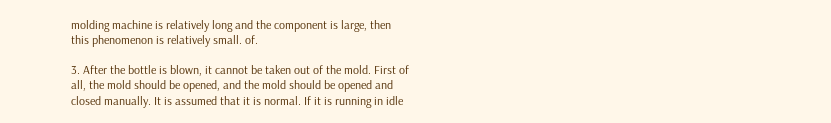molding machine is relatively long and the component is large, then this phenomenon is relatively small. of.

3. After the bottle is blown, it cannot be taken out of the mold. First of all, the mold should be opened, and the mold should be opened and closed manually. It is assumed that it is normal. If it is running in idle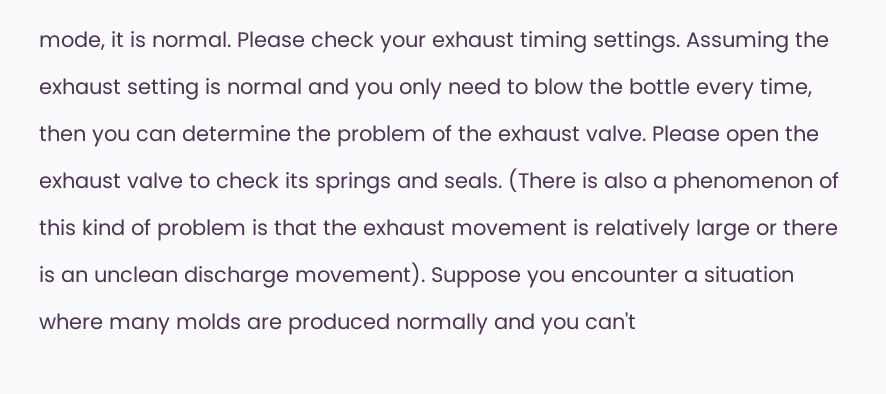mode, it is normal. Please check your exhaust timing settings. Assuming the exhaust setting is normal and you only need to blow the bottle every time, then you can determine the problem of the exhaust valve. Please open the exhaust valve to check its springs and seals. (There is also a phenomenon of this kind of problem is that the exhaust movement is relatively large or there is an unclean discharge movement). Suppose you encounter a situation where many molds are produced normally and you can't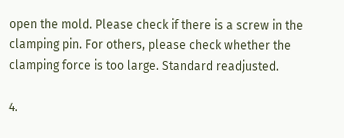open the mold. Please check if there is a screw in the clamping pin. For others, please check whether the clamping force is too large. Standard readjusted.

4.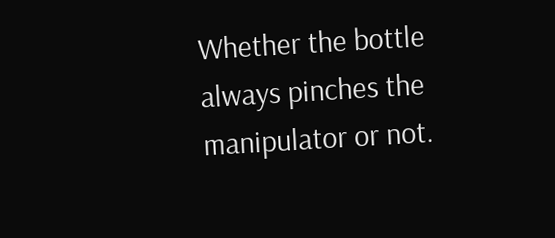Whether the bottle always pinches the manipulator or not.